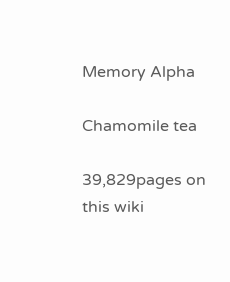Memory Alpha

Chamomile tea

39,829pages on
this wiki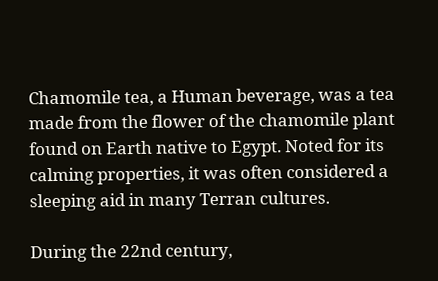Chamomile tea, a Human beverage, was a tea made from the flower of the chamomile plant found on Earth native to Egypt. Noted for its calming properties, it was often considered a sleeping aid in many Terran cultures.

During the 22nd century,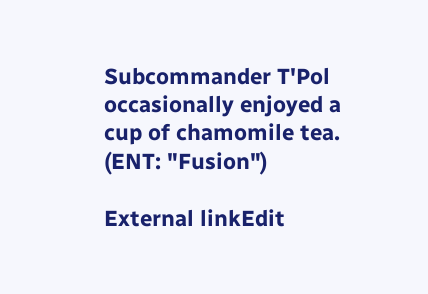Subcommander T'Pol occasionally enjoyed a cup of chamomile tea. (ENT: "Fusion")

External linkEdit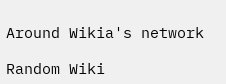Around Wikia's network

Random Wiki